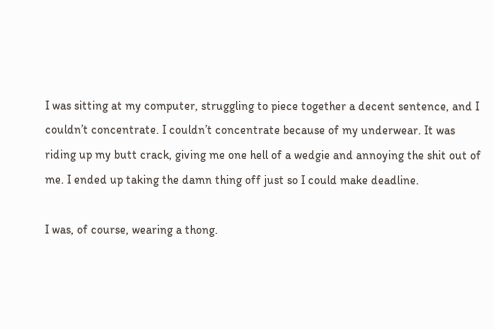I was sitting at my computer, struggling to piece together a decent sentence, and I couldn’t concentrate. I couldn’t concentrate because of my underwear. It was riding up my butt crack, giving me one hell of a wedgie and annoying the shit out of me. I ended up taking the damn thing off just so I could make deadline.

I was, of course, wearing a thong.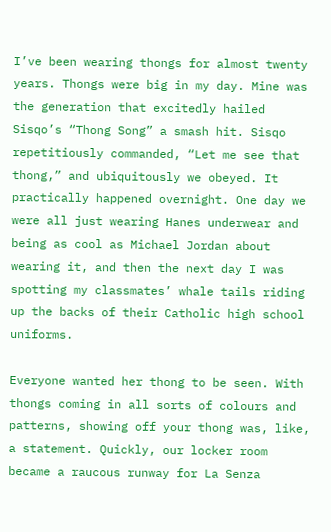I’ve been wearing thongs for almost twenty years. Thongs were big in my day. Mine was the generation that excitedly hailed Sisqo’s “Thong Song” a smash hit. Sisqo repetitiously commanded, “Let me see that thong,” and ubiquitously we obeyed. It practically happened overnight. One day we were all just wearing Hanes underwear and being as cool as Michael Jordan about wearing it, and then the next day I was spotting my classmates’ whale tails riding up the backs of their Catholic high school uniforms.

Everyone wanted her thong to be seen. With thongs coming in all sorts of colours and patterns, showing off your thong was, like, a statement. Quickly, our locker room became a raucous runway for La Senza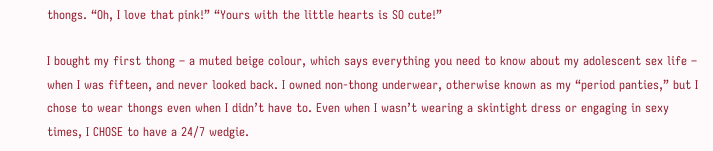thongs. “Oh, I love that pink!” “Yours with the little hearts is SO cute!”

I bought my first thong – a muted beige colour, which says everything you need to know about my adolescent sex life – when I was fifteen, and never looked back. I owned non-thong underwear, otherwise known as my “period panties,” but I chose to wear thongs even when I didn’t have to. Even when I wasn’t wearing a skintight dress or engaging in sexy times, I CHOSE to have a 24/7 wedgie.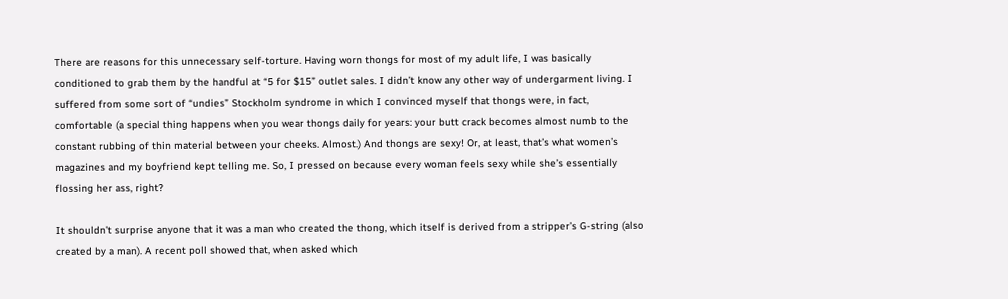There are reasons for this unnecessary self-torture. Having worn thongs for most of my adult life, I was basically conditioned to grab them by the handful at “5 for $15” outlet sales. I didn’t know any other way of undergarment living. I suffered from some sort of “undies” Stockholm syndrome in which I convinced myself that thongs were, in fact, comfortable (a special thing happens when you wear thongs daily for years: your butt crack becomes almost numb to the constant rubbing of thin material between your cheeks. Almost.) And thongs are sexy! Or, at least, that’s what women’s magazines and my boyfriend kept telling me. So, I pressed on because every woman feels sexy while she’s essentially flossing her ass, right?

It shouldn’t surprise anyone that it was a man who created the thong, which itself is derived from a stripper’s G-string (also created by a man). A recent poll showed that, when asked which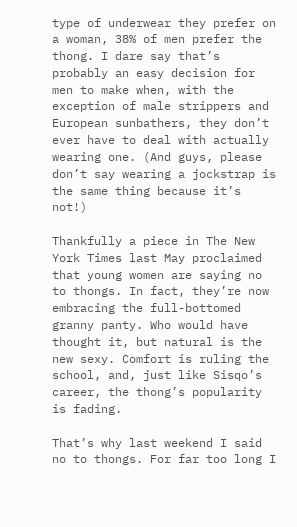type of underwear they prefer on a woman, 38% of men prefer the thong. I dare say that’s probably an easy decision for men to make when, with the exception of male strippers and European sunbathers, they don’t ever have to deal with actually wearing one. (And guys, please don’t say wearing a jockstrap is the same thing because it’s not!)

Thankfully a piece in The New York Times last May proclaimed that young women are saying no to thongs. In fact, they’re now embracing the full-bottomed granny panty. Who would have thought it, but natural is the new sexy. Comfort is ruling the school, and, just like Sisqo’s career, the thong’s popularity is fading.

That’s why last weekend I said no to thongs. For far too long I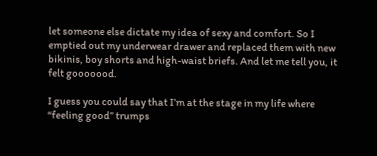let someone else dictate my idea of sexy and comfort. So I emptied out my underwear drawer and replaced them with new bikinis, boy shorts and high-waist briefs. And let me tell you, it felt gooooood.

I guess you could say that I’m at the stage in my life where “feeling good” trumps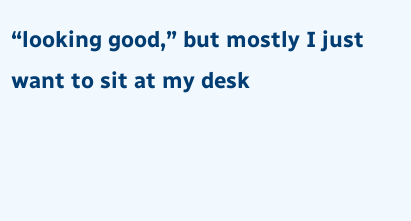“looking good,” but mostly I just want to sit at my desk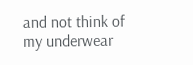and not think of my underwear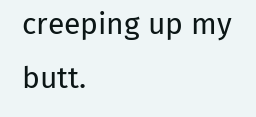creeping up my butt.